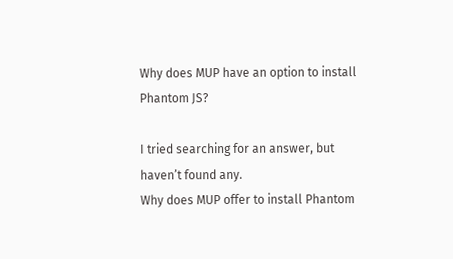Why does MUP have an option to install Phantom JS?

I tried searching for an answer, but haven’t found any.
Why does MUP offer to install Phantom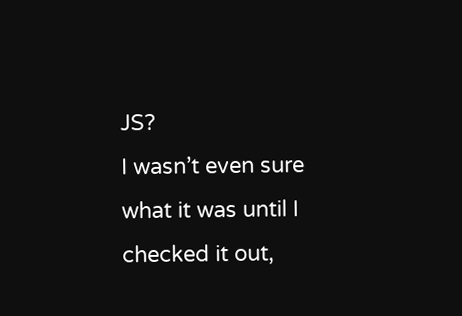JS?
I wasn’t even sure what it was until I checked it out,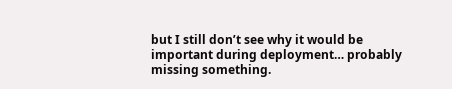but I still don’t see why it would be important during deployment… probably missing something.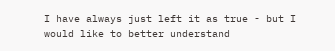I have always just left it as true - but I would like to better understand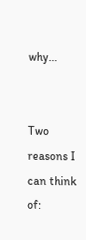why…


Two reasons I can think of: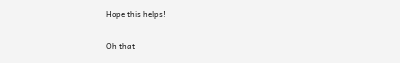Hope this helps!


Oh that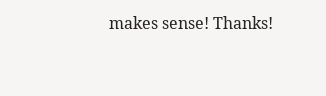makes sense! Thanks!